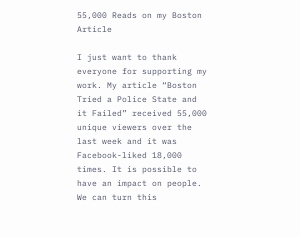55,000 Reads on my Boston Article

I just want to thank everyone for supporting my work. My article “Boston Tried a Police State and it Failed” received 55,000 unique viewers over the last week and it was Facebook-liked 18,000 times. It is possible to have an impact on people. We can turn this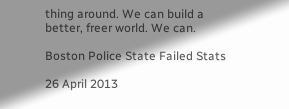thing around. We can build a better, freer world. We can.

Boston Police State Failed Stats

26 April 2013